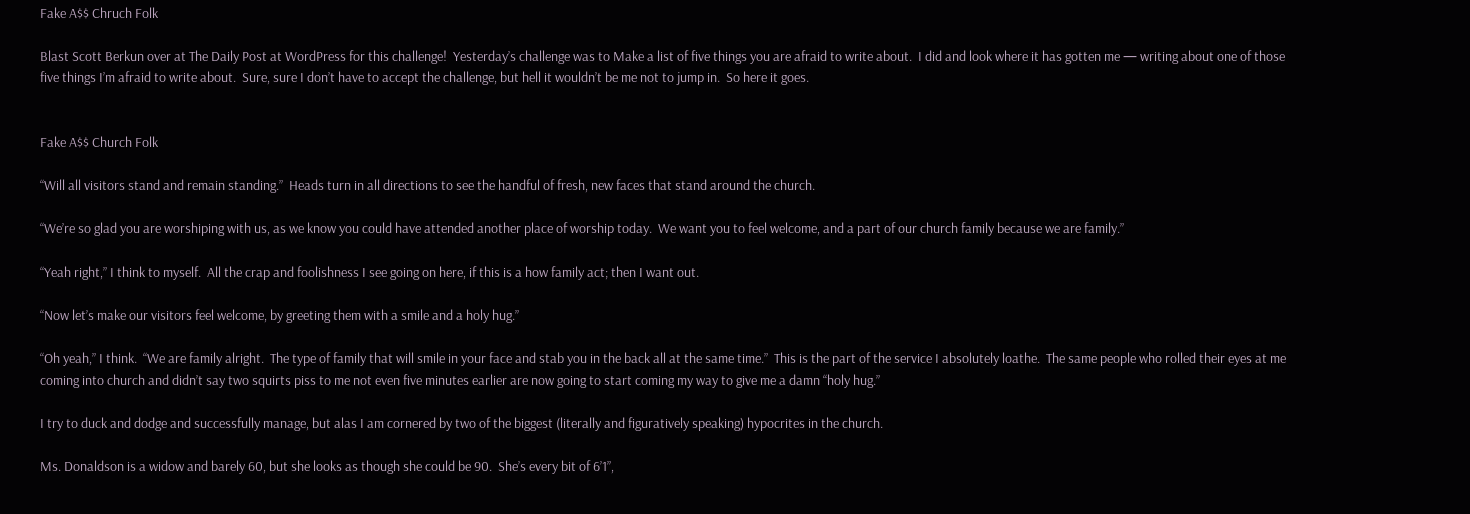Fake A$$ Chruch Folk

Blast Scott Berkun over at The Daily Post at WordPress for this challenge!  Yesterday’s challenge was to Make a list of five things you are afraid to write about.  I did and look where it has gotten me — writing about one of those five things I’m afraid to write about.  Sure, sure I don’t have to accept the challenge, but hell it wouldn’t be me not to jump in.  So here it goes.


Fake A$$ Church Folk

“Will all visitors stand and remain standing.”  Heads turn in all directions to see the handful of fresh, new faces that stand around the church.

“We’re so glad you are worshiping with us, as we know you could have attended another place of worship today.  We want you to feel welcome, and a part of our church family because we are family.”

“Yeah right,” I think to myself.  All the crap and foolishness I see going on here, if this is a how family act; then I want out.

“Now let’s make our visitors feel welcome, by greeting them with a smile and a holy hug.”

“Oh yeah,” I think.  “We are family alright.  The type of family that will smile in your face and stab you in the back all at the same time.”  This is the part of the service I absolutely loathe.  The same people who rolled their eyes at me coming into church and didn’t say two squirts piss to me not even five minutes earlier are now going to start coming my way to give me a damn “holy hug.”

I try to duck and dodge and successfully manage, but alas I am cornered by two of the biggest (literally and figuratively speaking) hypocrites in the church.

Ms. Donaldson is a widow and barely 60, but she looks as though she could be 90.  She’s every bit of 6’1”,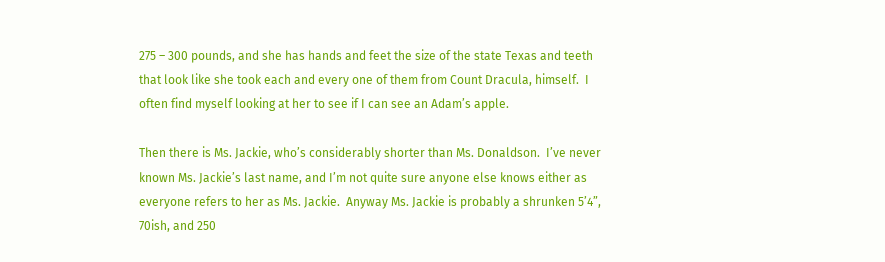275 – 300 pounds, and she has hands and feet the size of the state Texas and teeth that look like she took each and every one of them from Count Dracula, himself.  I often find myself looking at her to see if I can see an Adam’s apple.

Then there is Ms. Jackie, who’s considerably shorter than Ms. Donaldson.  I’ve never known Ms. Jackie’s last name, and I’m not quite sure anyone else knows either as everyone refers to her as Ms. Jackie.  Anyway Ms. Jackie is probably a shrunken 5’4”, 70ish, and 250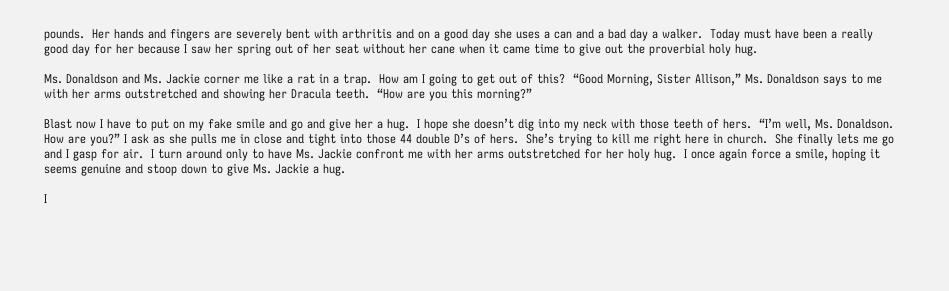pounds.  Her hands and fingers are severely bent with arthritis and on a good day she uses a can and a bad day a walker.  Today must have been a really good day for her because I saw her spring out of her seat without her cane when it came time to give out the proverbial holy hug.

Ms. Donaldson and Ms. Jackie corner me like a rat in a trap.  How am I going to get out of this?  “Good Morning, Sister Allison,” Ms. Donaldson says to me with her arms outstretched and showing her Dracula teeth.  “How are you this morning?”

Blast now I have to put on my fake smile and go and give her a hug.  I hope she doesn’t dig into my neck with those teeth of hers.  “I’m well, Ms. Donaldson.  How are you?” I ask as she pulls me in close and tight into those 44 double D’s of hers.  She’s trying to kill me right here in church.  She finally lets me go and I gasp for air.  I turn around only to have Ms. Jackie confront me with her arms outstretched for her holy hug.  I once again force a smile, hoping it seems genuine and stoop down to give Ms. Jackie a hug.

I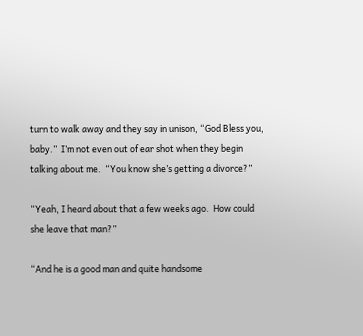turn to walk away and they say in unison, “God Bless you, baby.”  I’m not even out of ear shot when they begin talking about me.  “You know she’s getting a divorce?”

“Yeah, I heard about that a few weeks ago.  How could she leave that man?”

“And he is a good man and quite handsome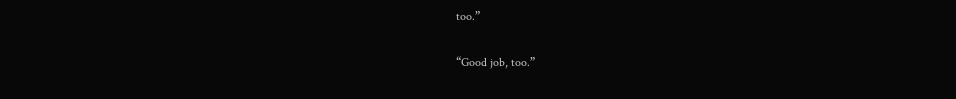too.”

“Good job, too.”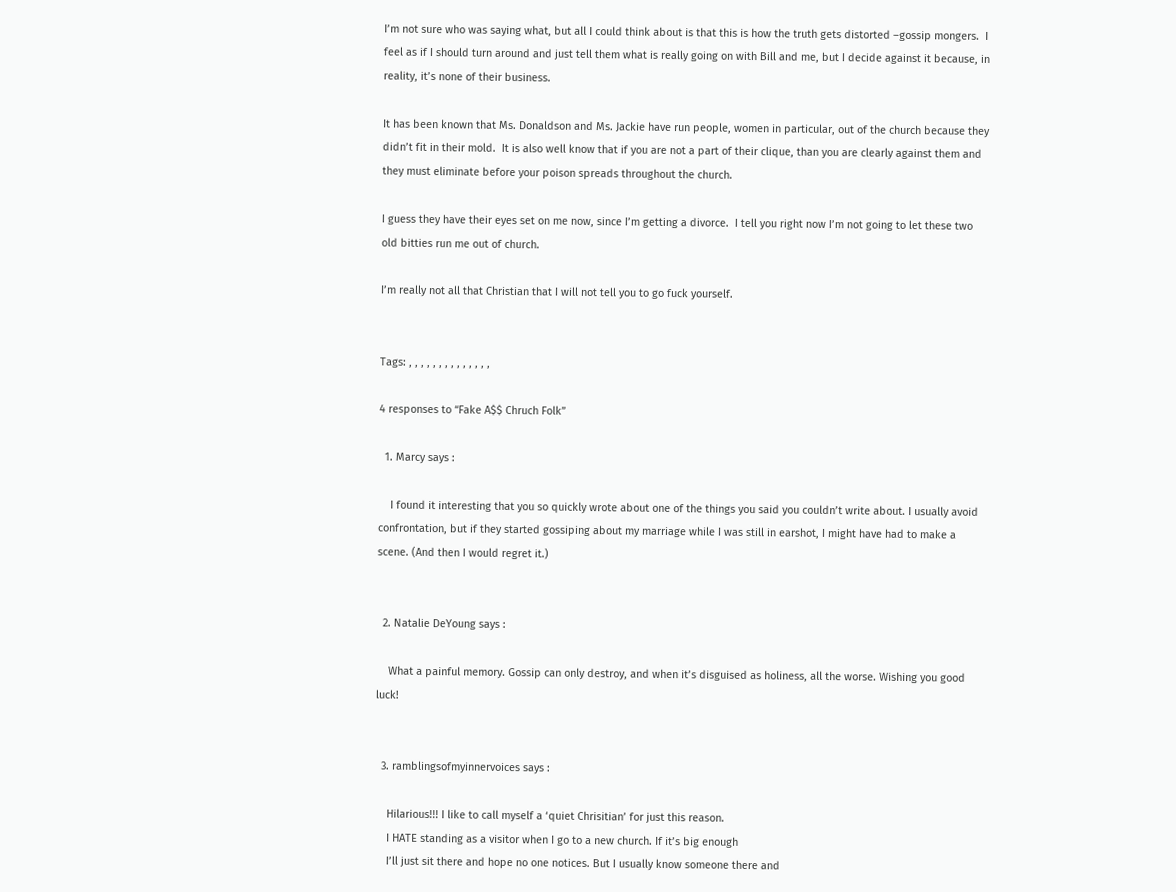I’m not sure who was saying what, but all I could think about is that this is how the truth gets distorted –gossip mongers.  I feel as if I should turn around and just tell them what is really going on with Bill and me, but I decide against it because, in reality, it’s none of their business.

It has been known that Ms. Donaldson and Ms. Jackie have run people, women in particular, out of the church because they didn’t fit in their mold.  It is also well know that if you are not a part of their clique, than you are clearly against them and they must eliminate before your poison spreads throughout the church.

I guess they have their eyes set on me now, since I’m getting a divorce.  I tell you right now I’m not going to let these two old bitties run me out of church.

I’m really not all that Christian that I will not tell you to go fuck yourself.


Tags: , , , , , , , , , , , , , ,

4 responses to “Fake A$$ Chruch Folk”

  1. Marcy says :

    I found it interesting that you so quickly wrote about one of the things you said you couldn’t write about. I usually avoid confrontation, but if they started gossiping about my marriage while I was still in earshot, I might have had to make a scene. (And then I would regret it.)


  2. Natalie DeYoung says :

    What a painful memory. Gossip can only destroy, and when it’s disguised as holiness, all the worse. Wishing you good luck!


  3. ramblingsofmyinnervoices says :

    Hilarious!!! I like to call myself a ‘quiet Chrisitian’ for just this reason.
    I HATE standing as a visitor when I go to a new church. If it’s big enough
    I’ll just sit there and hope no one notices. But I usually know someone there and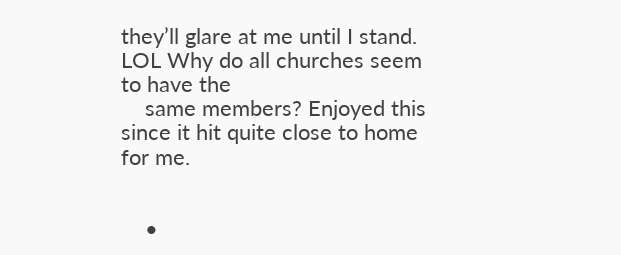they’ll glare at me until I stand. LOL Why do all churches seem to have the
    same members? Enjoyed this since it hit quite close to home for me.


    •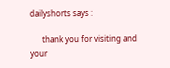dailyshorts says :

      thank you for visiting and your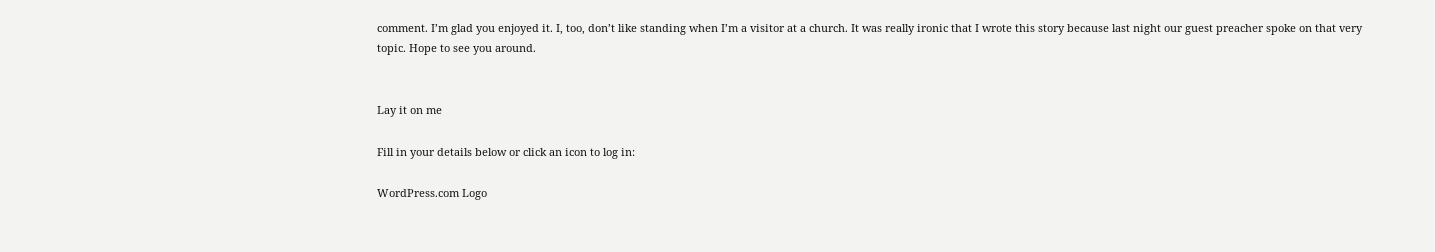comment. I’m glad you enjoyed it. I, too, don’t like standing when I’m a visitor at a church. It was really ironic that I wrote this story because last night our guest preacher spoke on that very topic. Hope to see you around.


Lay it on me

Fill in your details below or click an icon to log in:

WordPress.com Logo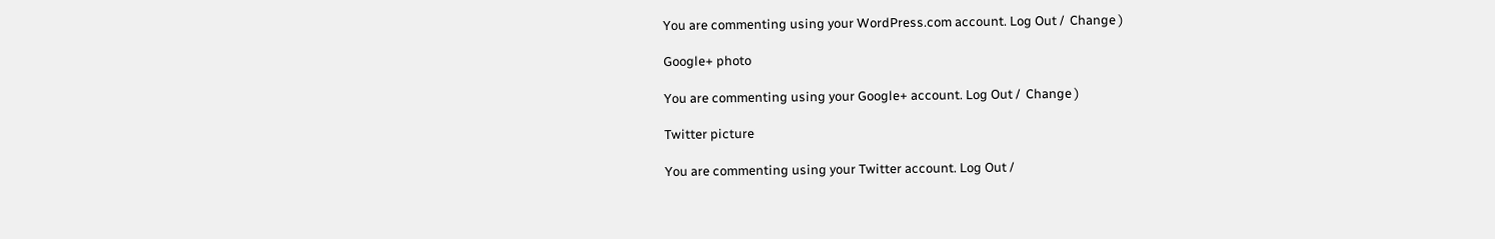You are commenting using your WordPress.com account. Log Out /  Change )

Google+ photo

You are commenting using your Google+ account. Log Out /  Change )

Twitter picture

You are commenting using your Twitter account. Log Out /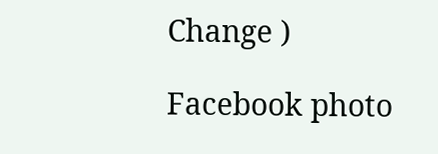Change )

Facebook photo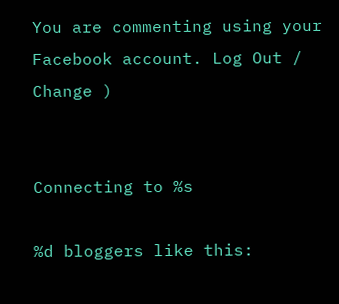You are commenting using your Facebook account. Log Out /  Change )


Connecting to %s

%d bloggers like this: